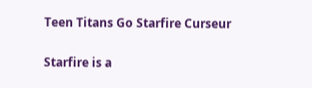Teen Titans Go Starfire Curseur

Starfire is a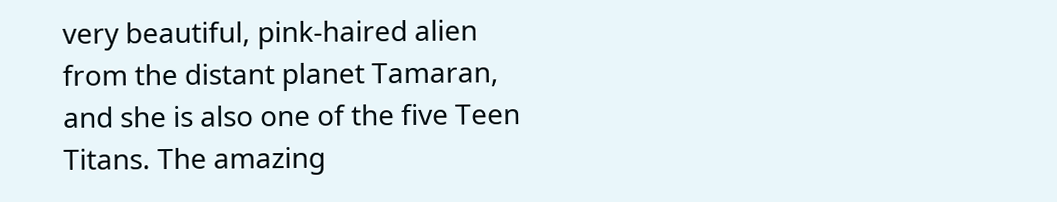very beautiful, pink-haired alien from the distant planet Tamaran, and she is also one of the five Teen Titans. The amazing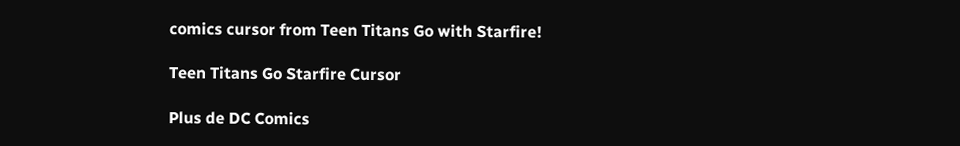comics cursor from Teen Titans Go with Starfire!

Teen Titans Go Starfire Cursor

Plus de DC Comics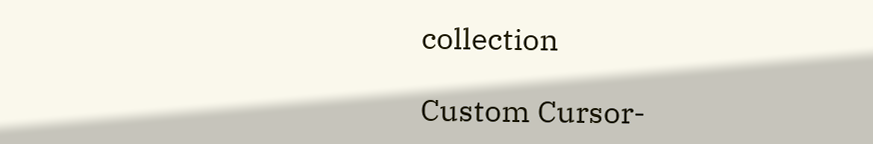collection

Custom Cursor-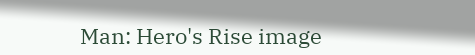Man: Hero's Rise image